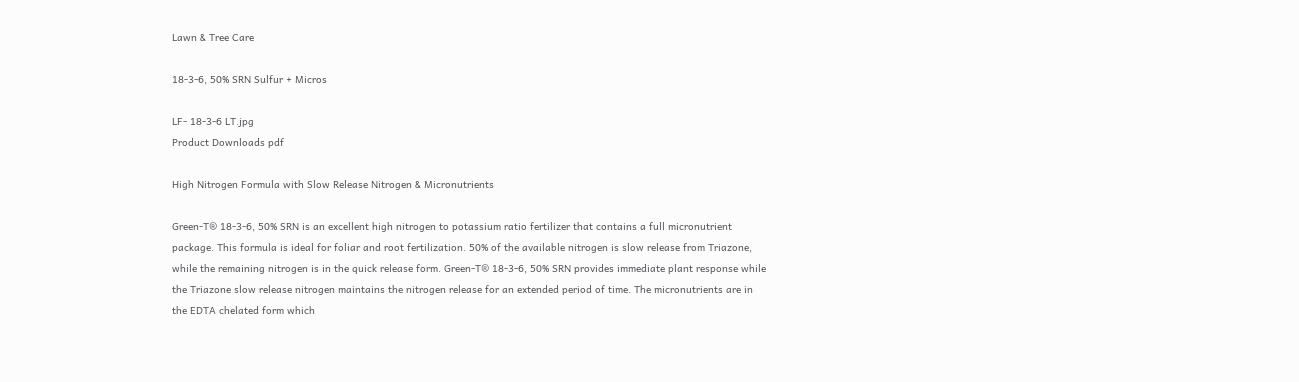Lawn & Tree Care

18-3-6, 50% SRN Sulfur + Micros

LF- 18-3-6 LT.jpg
Product Downloads pdf

High Nitrogen Formula with Slow Release Nitrogen & Micronutrients

Green-T® 18-3-6, 50% SRN is an excellent high nitrogen to potassium ratio fertilizer that contains a full micronutrient package. This formula is ideal for foliar and root fertilization. 50% of the available nitrogen is slow release from Triazone, while the remaining nitrogen is in the quick release form. Green-T® 18-3-6, 50% SRN provides immediate plant response while the Triazone slow release nitrogen maintains the nitrogen release for an extended period of time. The micronutrients are in the EDTA chelated form which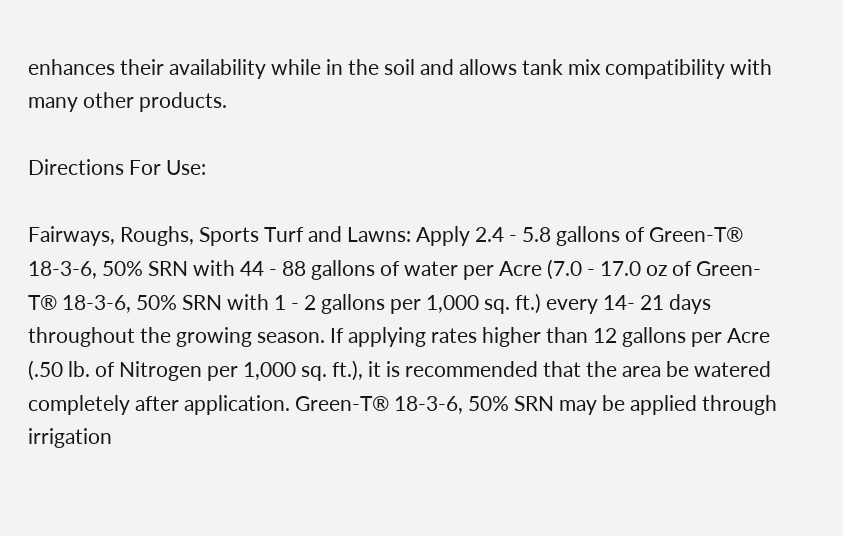enhances their availability while in the soil and allows tank mix compatibility with many other products.

Directions For Use:

Fairways, Roughs, Sports Turf and Lawns: Apply 2.4 - 5.8 gallons of Green-T® 18-3-6, 50% SRN with 44 - 88 gallons of water per Acre (7.0 - 17.0 oz of Green-T® 18-3-6, 50% SRN with 1 - 2 gallons per 1,000 sq. ft.) every 14- 21 days throughout the growing season. If applying rates higher than 12 gallons per Acre (.50 lb. of Nitrogen per 1,000 sq. ft.), it is recommended that the area be watered completely after application. Green-T® 18-3-6, 50% SRN may be applied through irrigation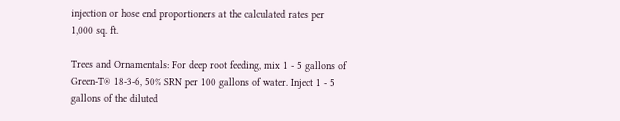injection or hose end proportioners at the calculated rates per 1,000 sq. ft.

Trees and Ornamentals: For deep root feeding, mix 1 - 5 gallons of Green-T® 18-3-6, 50% SRN per 100 gallons of water. Inject 1 - 5 gallons of the diluted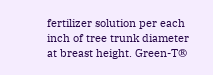fertilizer solution per each inch of tree trunk diameter at breast height. Green-T®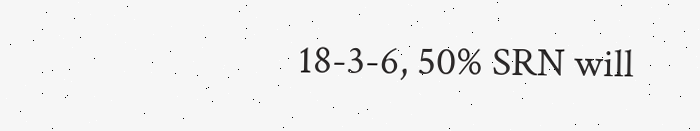18-3-6, 50% SRN will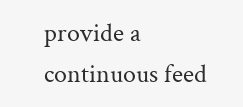provide a continuous feed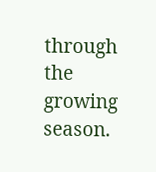through the growing season.